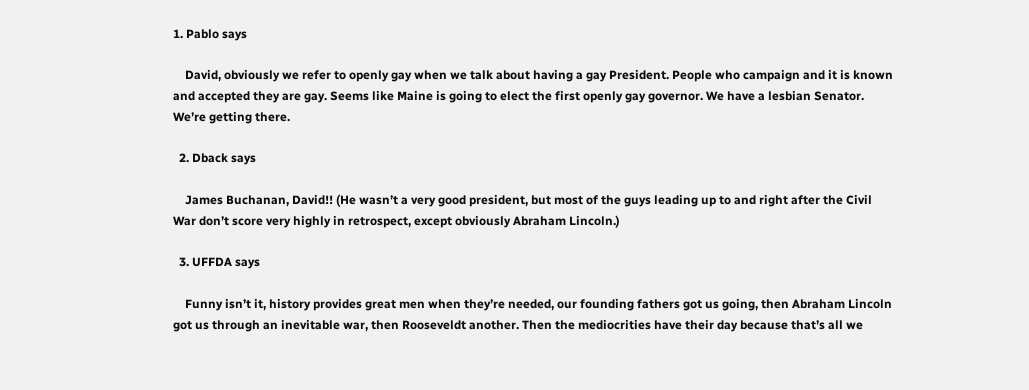1. Pablo says

    David, obviously we refer to openly gay when we talk about having a gay President. People who campaign and it is known and accepted they are gay. Seems like Maine is going to elect the first openly gay governor. We have a lesbian Senator. We’re getting there.

  2. Dback says

    James Buchanan, David!! (He wasn’t a very good president, but most of the guys leading up to and right after the Civil War don’t score very highly in retrospect, except obviously Abraham Lincoln.)

  3. UFFDA says

    Funny isn’t it, history provides great men when they’re needed, our founding fathers got us going, then Abraham Lincoln got us through an inevitable war, then Rooseveldt another. Then the mediocrities have their day because that’s all we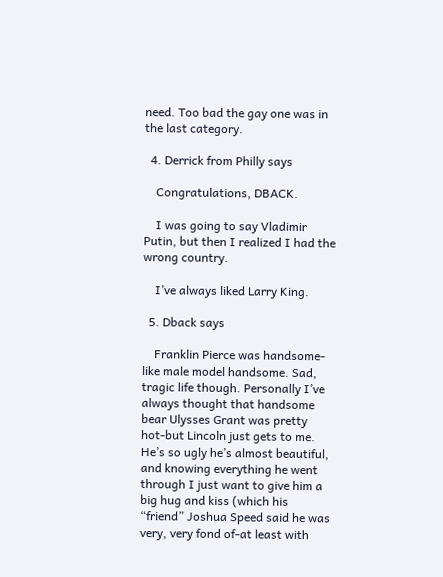need. Too bad the gay one was in the last category.

  4. Derrick from Philly says

    Congratulations, DBACK.

    I was going to say Vladimir Putin, but then I realized I had the wrong country.

    I’ve always liked Larry King.

  5. Dback says

    Franklin Pierce was handsome-like male model handsome. Sad, tragic life though. Personally I’ve always thought that handsome bear Ulysses Grant was pretty hot-but Lincoln just gets to me. He’s so ugly he’s almost beautiful, and knowing everything he went through I just want to give him a big hug and kiss (which his “friend” Joshua Speed said he was very, very fond of-at least with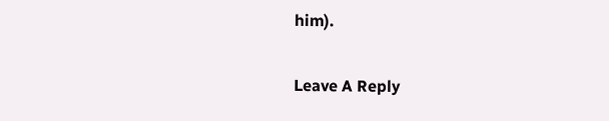him).

Leave A Reply